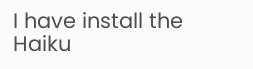I have install the Haiku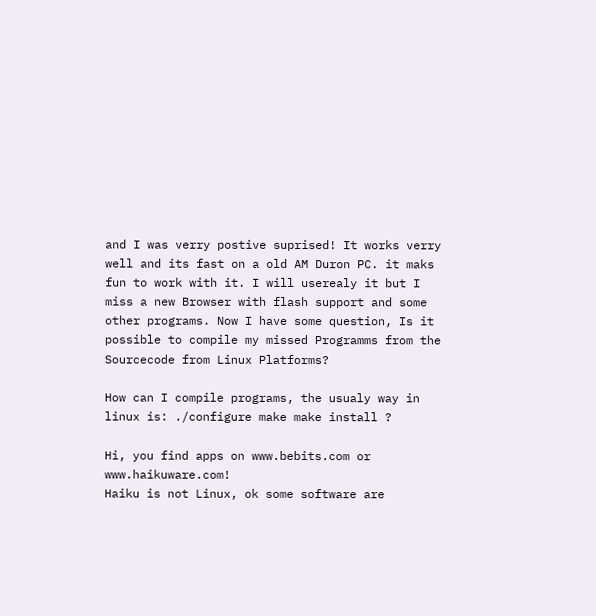and I was verry postive suprised! It works verry well and its fast on a old AM Duron PC. it maks fun to work with it. I will userealy it but I miss a new Browser with flash support and some other programs. Now I have some question, Is it possible to compile my missed Programms from the Sourcecode from Linux Platforms?

How can I compile programs, the usualy way in linux is: ./configure make make install ?

Hi, you find apps on www.bebits.com or www.haikuware.com!
Haiku is not Linux, ok some software are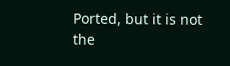Ported, but it is not the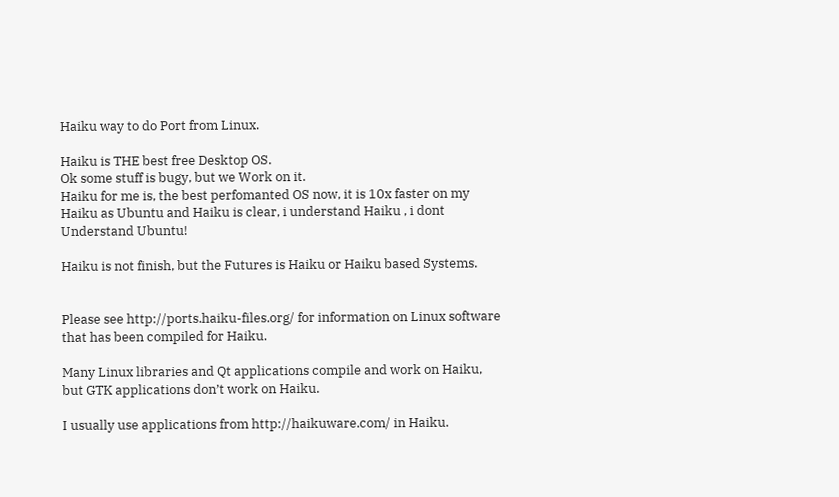Haiku way to do Port from Linux.

Haiku is THE best free Desktop OS.
Ok some stuff is bugy, but we Work on it.
Haiku for me is, the best perfomanted OS now, it is 10x faster on my Haiku as Ubuntu and Haiku is clear, i understand Haiku , i dont Understand Ubuntu!

Haiku is not finish, but the Futures is Haiku or Haiku based Systems.


Please see http://ports.haiku-files.org/ for information on Linux software that has been compiled for Haiku.

Many Linux libraries and Qt applications compile and work on Haiku, but GTK applications don’t work on Haiku.

I usually use applications from http://haikuware.com/ in Haiku.